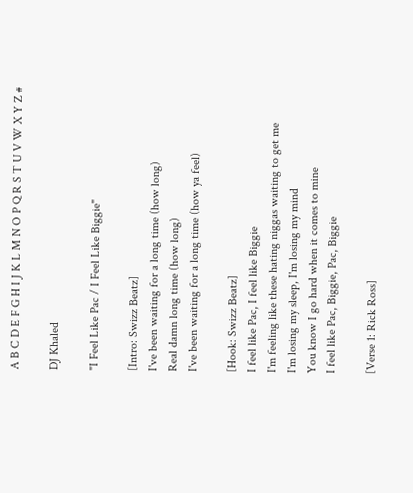A B C D E F G H I J K L M N O P Q R S T U V W X Y Z #

DJ Khaled

"I Feel Like Pac / I Feel Like Biggie"

[Intro: Swizz Beatz]
I've been waiting for a long time (how long)
Real damn long time (how long)
I've been waiting for a long time (how ya feel)

[Hook: Swizz Beatz]
I feel like Pac, I feel like Biggie
I'm feeling like these hating niggas waiting to get me
I'm losing my sleep, I'm losing my mind
You know I go hard when it comes to mine
I feel like Pac, Biggie, Pac, Biggie

[Verse 1: Rick Ross]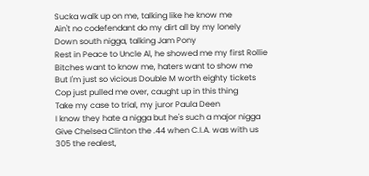Sucka walk up on me, talking like he know me
Ain't no codefendant do my dirt all by my lonely
Down south nigga, talking Jam Pony
Rest in Peace to Uncle Al, he showed me my first Rollie
Bitches want to know me, haters want to show me
But I'm just so vicious Double M worth eighty tickets
Cop just pulled me over, caught up in this thing
Take my case to trial, my juror Paula Deen
I know they hate a nigga but he's such a major nigga
Give Chelsea Clinton the .44 when C.I.A. was with us
305 the realest,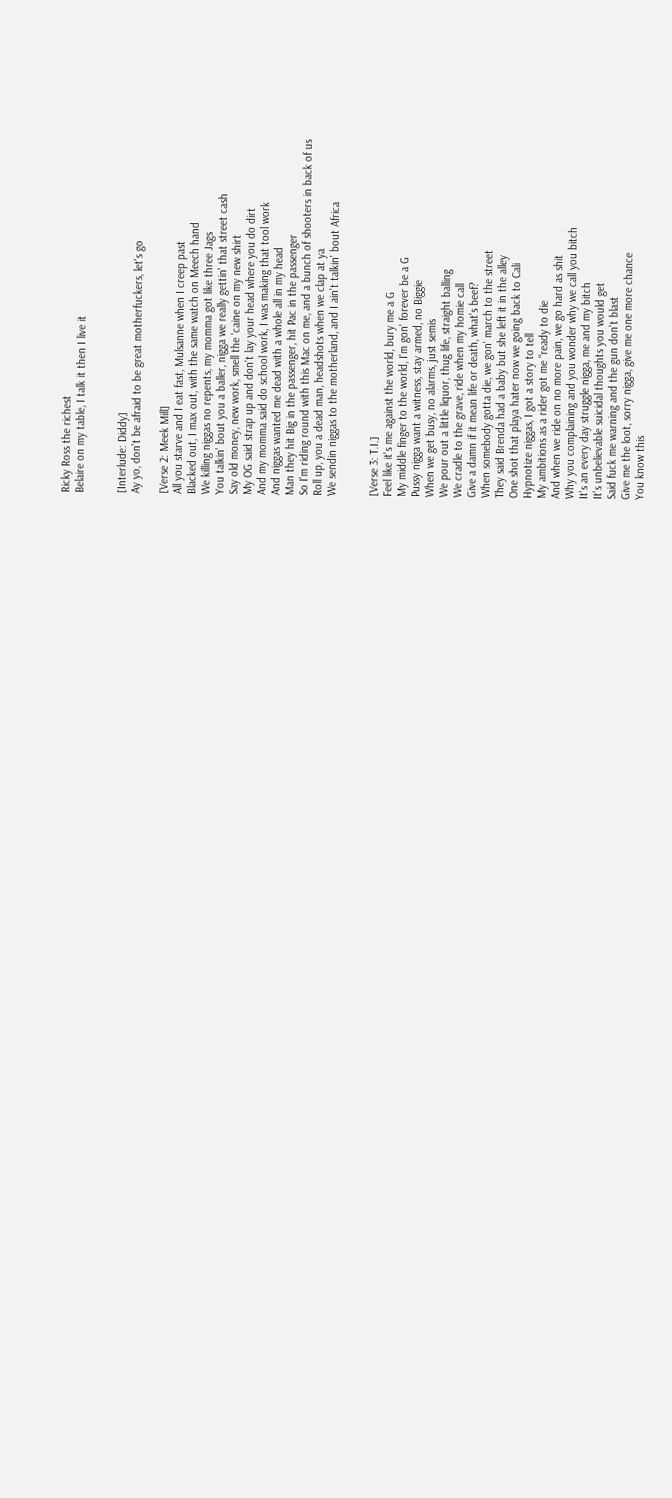Ricky Ross the richest
Belaire on my table, I talk it then I live it


[Interlude: Diddy]
Ay yo, don't be afraid to be great motherfuckers, let's go

[Verse 2: Meek Mill]
All you starve and I eat fast, Mulsanne when I creep past
Blacked out, I max out, with the same watch on Meech hand
We killing niggas no repents, my momma got like three Jags
You talkin' bout you a baller, nigga we really gettin' that street cash
Say old money, new work, smell the 'caine on my new shirt
My OG said strap up and don't lay your head where you do dirt
And my momma said do school work, I was making that tool work
And niggas wanted me dead with a whole all in my head
Man they hit Big in the passenger, hit Pac in the passenger
So I'm riding round with this Mac on me, and a bunch of shooters in back of us
Roll up, you a dead man, headshots when we clap at ya
We sendin niggas to the motherland, and I ain't talkin' bout Africa


[Verse 3: T.I.]
Feel like it's me against the world, bury me a G
My middle finger to the world, I'm gon' forever be a G
Pussy nigga want a witness, stay armed, no Biggie
When we get busy, no alarms, just semis
We pour out a little liquor, thug life, straight balling
We cradle to the grave, ride when my homie call
Give a damn if it mean life or death, what's beef?
When somebody gotta die, we gon' march to the street
They said Brenda had a baby but she left it in the alley
One shot that playa hater now we going back to Cali
Hypnotize niggas, I got a story to tell
My ambitions as a rider got me "ready to die
And when we ride on no more pain, we go hard as shit
Why you complaining and you wonder why we call you bitch
It's an every day struggle nigga, me and my bitch
It's unbelievable suicidal thoughts you would get
Said fuck me warning and the gun don't blast
Give me the loot, sorry nigga, give me one more chance
You know this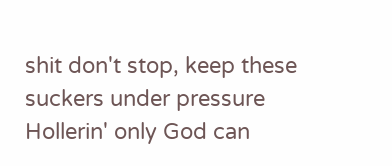shit don't stop, keep these suckers under pressure
Hollerin' only God can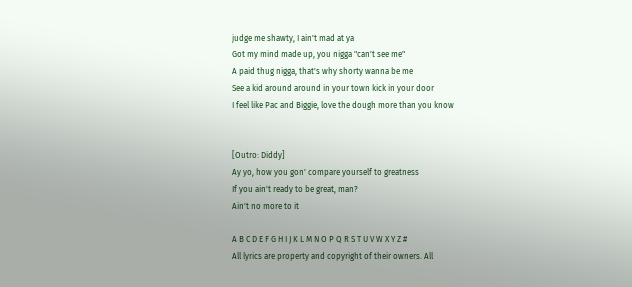judge me shawty, I ain't mad at ya
Got my mind made up, you nigga "can't see me"
A paid thug nigga, that's why shorty wanna be me
See a kid around around in your town kick in your door
I feel like Pac and Biggie, love the dough more than you know


[Outro: Diddy]
Ay yo, how you gon' compare yourself to greatness
If you ain't ready to be great, man?
Ain't no more to it

A B C D E F G H I J K L M N O P Q R S T U V W X Y Z #
All lyrics are property and copyright of their owners. All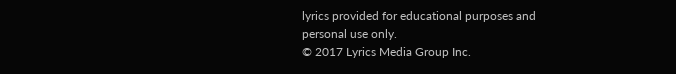lyrics provided for educational purposes and personal use only.
© 2017 Lyrics Media Group Inc.